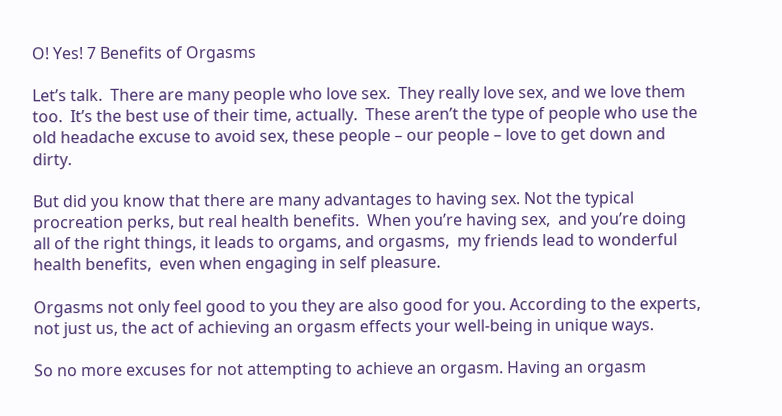O! Yes! 7 Benefits of Orgasms

Let’s talk.  There are many people who love sex.  They really love sex, and we love them too.  It’s the best use of their time, actually.  These aren’t the type of people who use the old headache excuse to avoid sex, these people – our people – love to get down and dirty.

But did you know that there are many advantages to having sex. Not the typical procreation perks, but real health benefits.  When you’re having sex,  and you’re doing all of the right things, it leads to orgams, and orgasms,  my friends lead to wonderful health benefits,  even when engaging in self pleasure.

Orgasms not only feel good to you they are also good for you. According to the experts, not just us, the act of achieving an orgasm effects your well-being in unique ways.

So no more excuses for not attempting to achieve an orgasm. Having an orgasm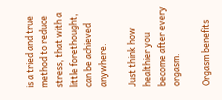is a tried and true method to reduce stress, that with a little forethought, can be achieved anywhere.

Just think how healthier you become after every orgasm.

Orgasm benefits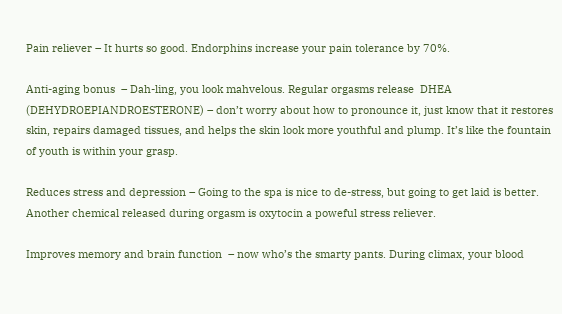Pain reliever – It hurts so good. Endorphins increase your pain tolerance by 70%.

Anti-aging bonus  – Dah-ling, you look mahvelous. Regular orgasms release  DHEA (DEHYDROEPIANDROESTERONE) – don’t worry about how to pronounce it, just know that it restores skin, repairs damaged tissues, and helps the skin look more youthful and plump. It’s like the fountain of youth is within your grasp.

Reduces stress and depression – Going to the spa is nice to de-stress, but going to get laid is better. Another chemical released during orgasm is oxytocin a poweful stress reliever.

Improves memory and brain function  – now who’s the smarty pants. During climax, your blood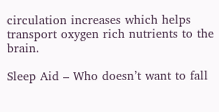circulation increases which helps transport oxygen rich nutrients to the brain.

Sleep Aid – Who doesn’t want to fall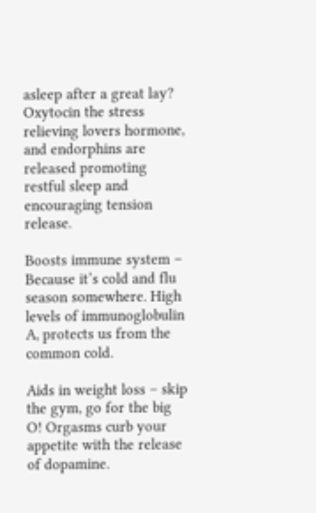asleep after a great lay? Oxytocin the stress relieving lovers hormone, and endorphins are released promoting restful sleep and encouraging tension release.

Boosts immune system – Because it’s cold and flu season somewhere. High levels of immunoglobulin A, protects us from the common cold.

Aids in weight loss – skip the gym, go for the big O! Orgasms curb your appetite with the release of dopamine.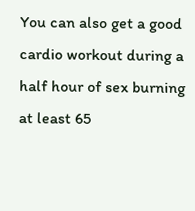You can also get a good cardio workout during a half hour of sex burning at least 65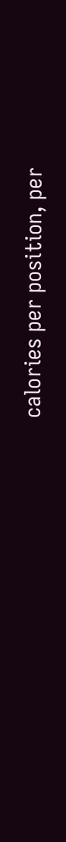calories per position, per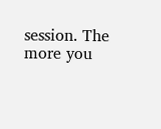session. The  more you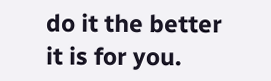do it the better it is for you.